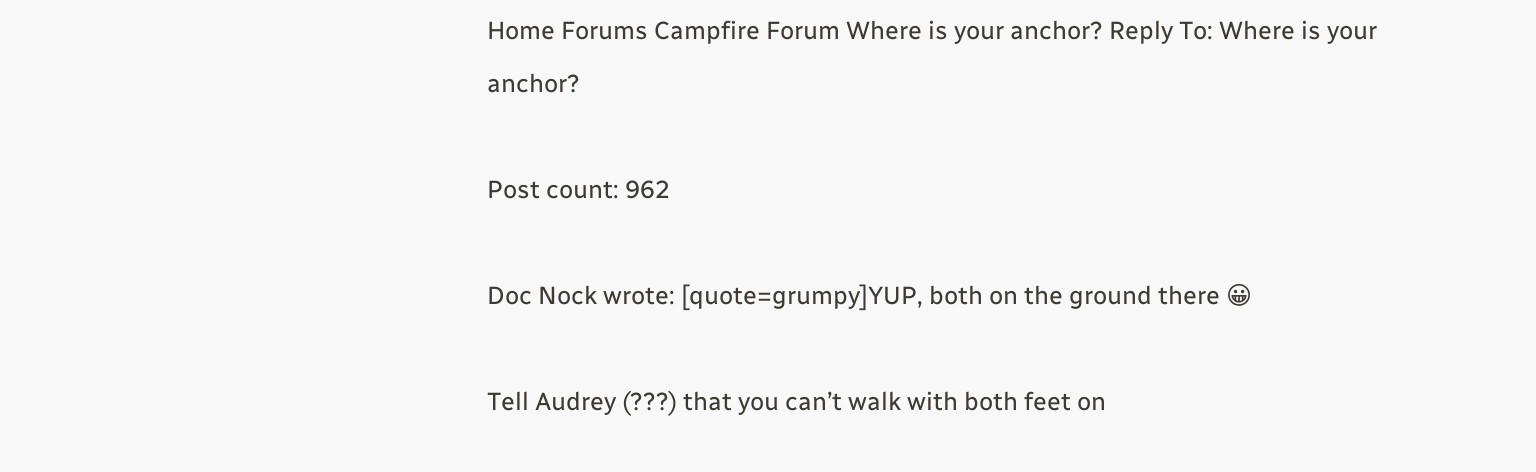Home Forums Campfire Forum Where is your anchor? Reply To: Where is your anchor?

Post count: 962

Doc Nock wrote: [quote=grumpy]YUP, both on the ground there 😀

Tell Audrey (???) that you can’t walk with both feet on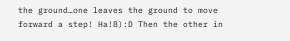the ground…one leaves the ground to move forward a step! Ha!8):D Then the other in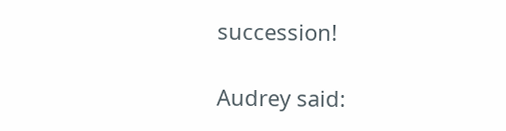succession!

Audrey said: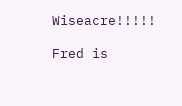Wiseacre!!!!!

Fred is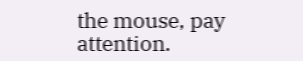the mouse, pay attention.